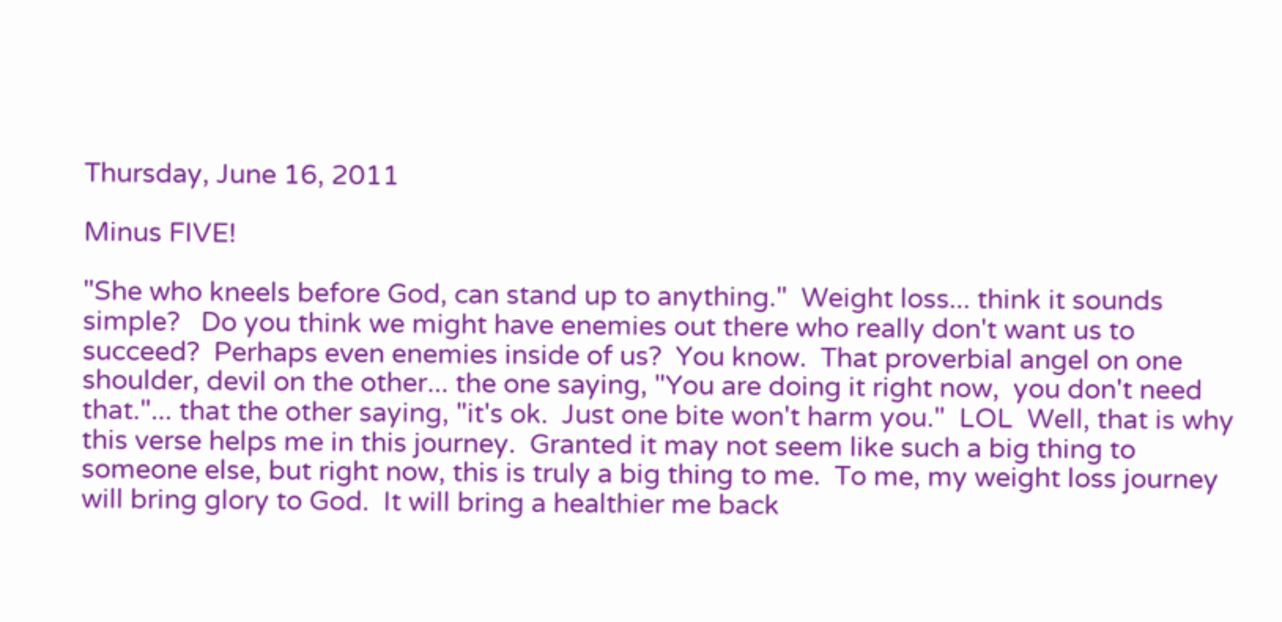Thursday, June 16, 2011

Minus FIVE!

"She who kneels before God, can stand up to anything."  Weight loss... think it sounds simple?   Do you think we might have enemies out there who really don't want us to succeed?  Perhaps even enemies inside of us?  You know.  That proverbial angel on one shoulder, devil on the other... the one saying, "You are doing it right now,  you don't need that."... that the other saying, "it's ok.  Just one bite won't harm you."  LOL  Well, that is why this verse helps me in this journey.  Granted it may not seem like such a big thing to someone else, but right now, this is truly a big thing to me.  To me, my weight loss journey will bring glory to God.  It will bring a healthier me back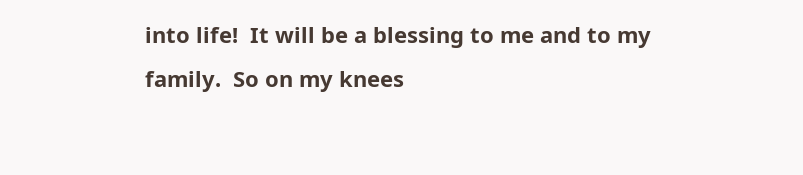into life!  It will be a blessing to me and to my family.  So on my knees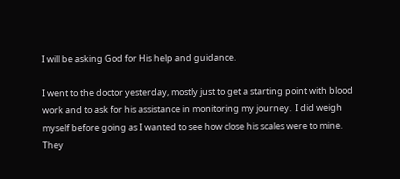I will be asking God for His help and guidance.

I went to the doctor yesterday, mostly just to get a starting point with blood work and to ask for his assistance in monitoring my journey.  I did weigh myself before going as I wanted to see how close his scales were to mine.  They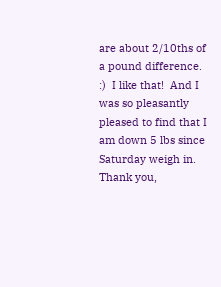are about 2/10ths of a pound difference.  :)  I like that!  And I was so pleasantly pleased to find that I am down 5 lbs since Saturday weigh in.  Thank you,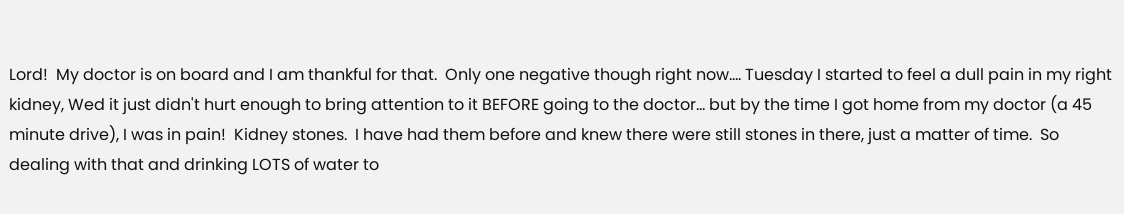Lord!  My doctor is on board and I am thankful for that.  Only one negative though right now.... Tuesday I started to feel a dull pain in my right kidney, Wed it just didn't hurt enough to bring attention to it BEFORE going to the doctor... but by the time I got home from my doctor (a 45 minute drive), I was in pain!  Kidney stones.  I have had them before and knew there were still stones in there, just a matter of time.  So dealing with that and drinking LOTS of water to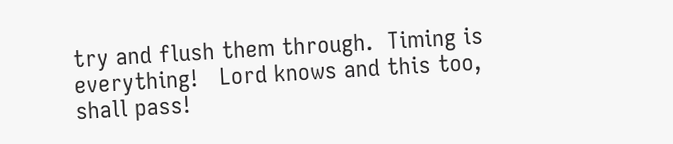try and flush them through.  Timing is everything!   Lord knows and this too, shall pass!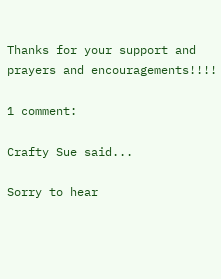Thanks for your support and prayers and encouragements!!!!

1 comment:

Crafty Sue said...

Sorry to hear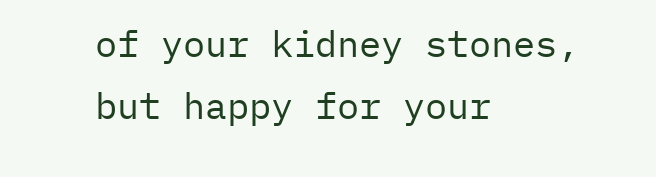of your kidney stones, but happy for your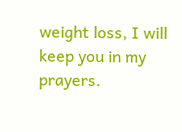weight loss, I will keep you in my prayers.